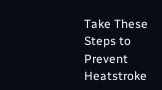Take These Steps to Prevent Heatstroke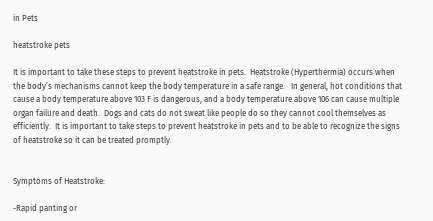in Pets

heatstroke pets

It is important to take these steps to prevent heatstroke in pets.  Heatstroke (Hyperthermia) occurs when the body’s mechanisms cannot keep the body temperature in a safe range.   In general, hot conditions that cause a body temperature above 103 F is dangerous, and a body temperature above 106 can cause multiple organ failure and death.  Dogs and cats do not sweat like people do so they cannot cool themselves as efficiently.  It is important to take steps to prevent heatstroke in pets and to be able to recognize the signs of heatstroke so it can be treated promptly.


Symptoms of Heatstroke:

-Rapid panting or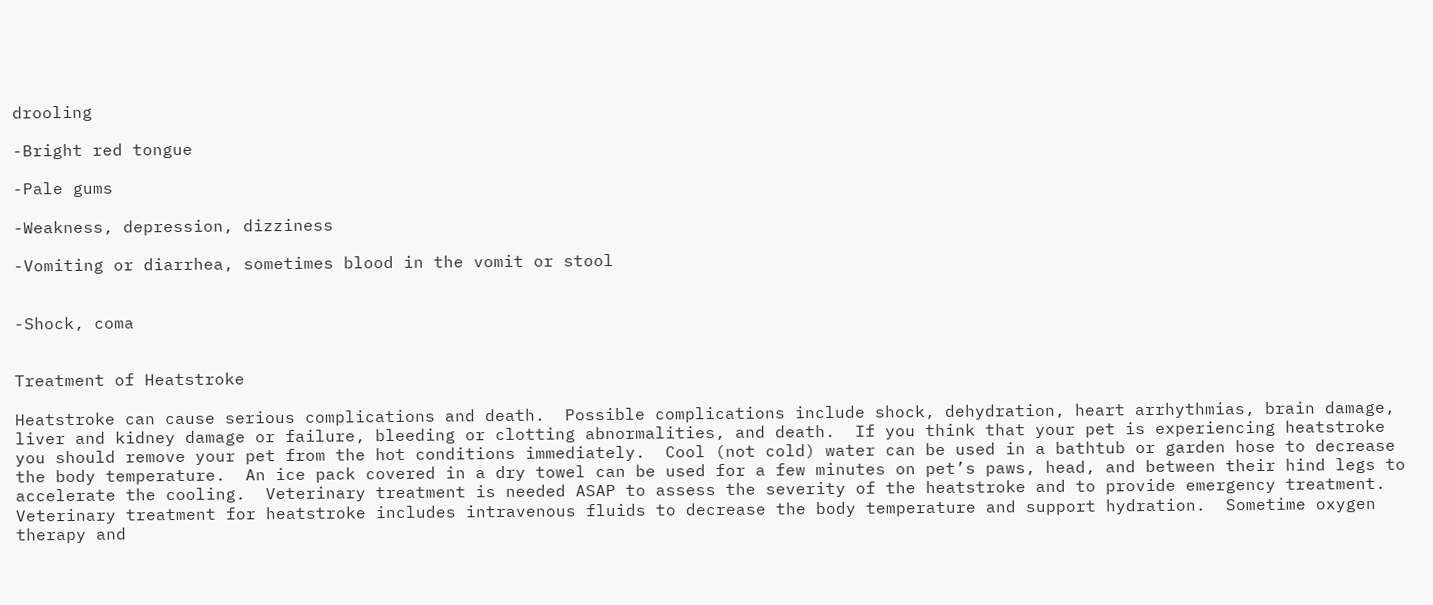drooling

-Bright red tongue

-Pale gums

-Weakness, depression, dizziness

-Vomiting or diarrhea, sometimes blood in the vomit or stool


-Shock, coma


Treatment of Heatstroke

Heatstroke can cause serious complications and death.  Possible complications include shock, dehydration, heart arrhythmias, brain damage, liver and kidney damage or failure, bleeding or clotting abnormalities, and death.  If you think that your pet is experiencing heatstroke you should remove your pet from the hot conditions immediately.  Cool (not cold) water can be used in a bathtub or garden hose to decrease the body temperature.  An ice pack covered in a dry towel can be used for a few minutes on pet’s paws, head, and between their hind legs to accelerate the cooling.  Veterinary treatment is needed ASAP to assess the severity of the heatstroke and to provide emergency treatment.  Veterinary treatment for heatstroke includes intravenous fluids to decrease the body temperature and support hydration.  Sometime oxygen therapy and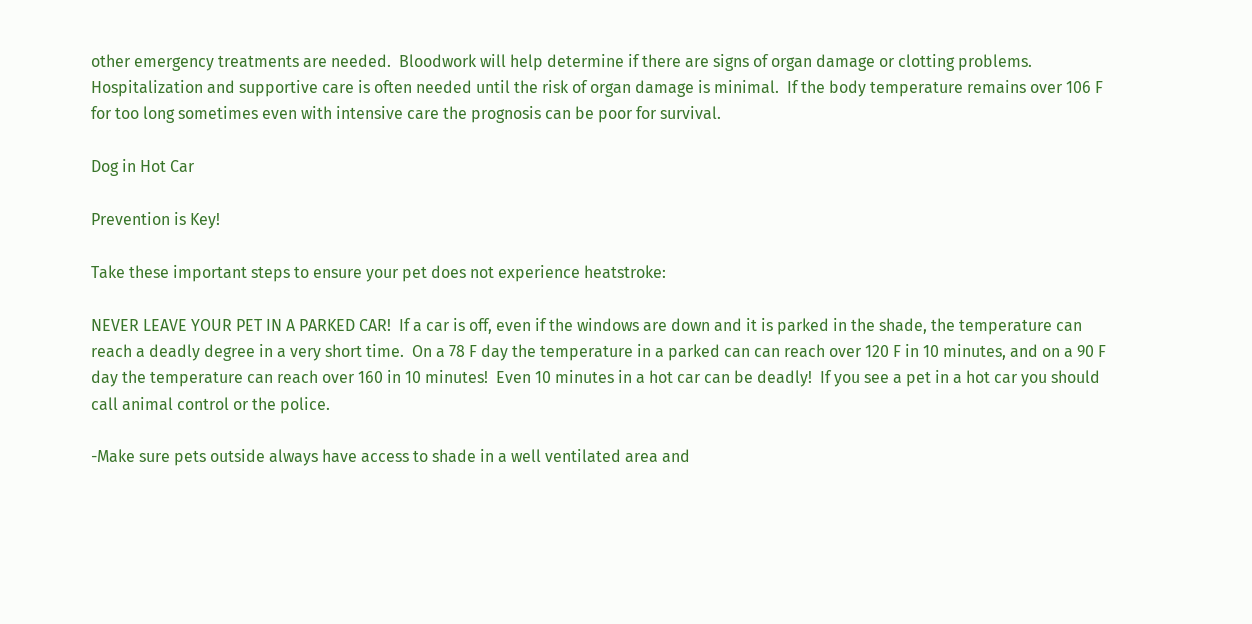other emergency treatments are needed.  Bloodwork will help determine if there are signs of organ damage or clotting problems.  Hospitalization and supportive care is often needed until the risk of organ damage is minimal.  If the body temperature remains over 106 F for too long sometimes even with intensive care the prognosis can be poor for survival.

Dog in Hot Car

Prevention is Key!

Take these important steps to ensure your pet does not experience heatstroke:

NEVER LEAVE YOUR PET IN A PARKED CAR!  If a car is off, even if the windows are down and it is parked in the shade, the temperature can reach a deadly degree in a very short time.  On a 78 F day the temperature in a parked can can reach over 120 F in 10 minutes, and on a 90 F day the temperature can reach over 160 in 10 minutes!  Even 10 minutes in a hot car can be deadly!  If you see a pet in a hot car you should call animal control or the police.

-Make sure pets outside always have access to shade in a well ventilated area and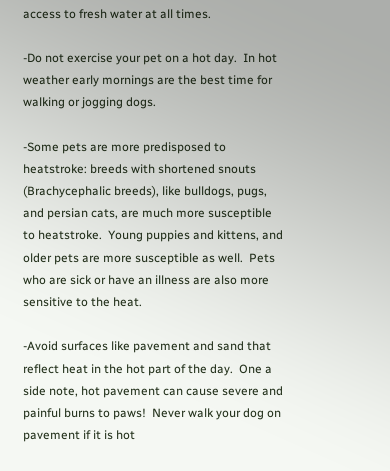access to fresh water at all times.

-Do not exercise your pet on a hot day.  In hot weather early mornings are the best time for walking or jogging dogs.

-Some pets are more predisposed to heatstroke: breeds with shortened snouts (Brachycephalic breeds), like bulldogs, pugs, and persian cats, are much more susceptible to heatstroke.  Young puppies and kittens, and older pets are more susceptible as well.  Pets who are sick or have an illness are also more sensitive to the heat.

-Avoid surfaces like pavement and sand that reflect heat in the hot part of the day.  One a side note, hot pavement can cause severe and painful burns to paws!  Never walk your dog on pavement if it is hot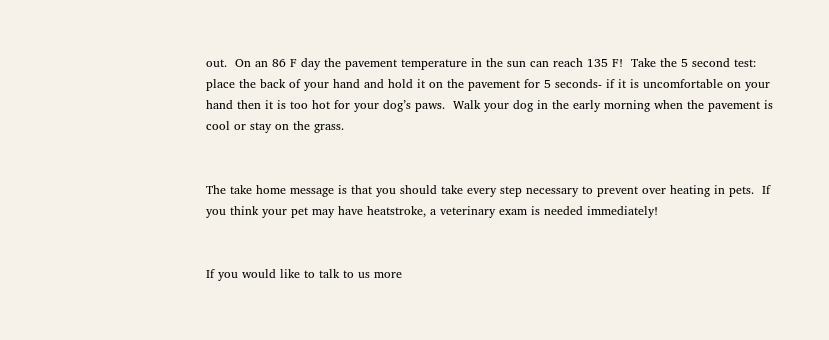out.  On an 86 F day the pavement temperature in the sun can reach 135 F!  Take the 5 second test: place the back of your hand and hold it on the pavement for 5 seconds- if it is uncomfortable on your hand then it is too hot for your dog’s paws.  Walk your dog in the early morning when the pavement is cool or stay on the grass.


The take home message is that you should take every step necessary to prevent over heating in pets.  If you think your pet may have heatstroke, a veterinary exam is needed immediately!


If you would like to talk to us more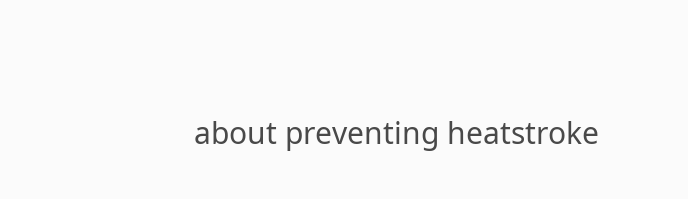about preventing heatstroke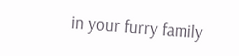in your furry family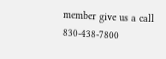member give us a call 830-438-7800